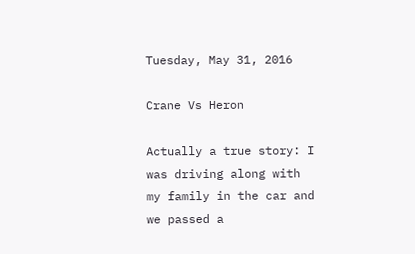Tuesday, May 31, 2016

Crane Vs Heron

Actually a true story: I was driving along with my family in the car and we passed a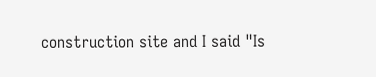construction site and I said "Is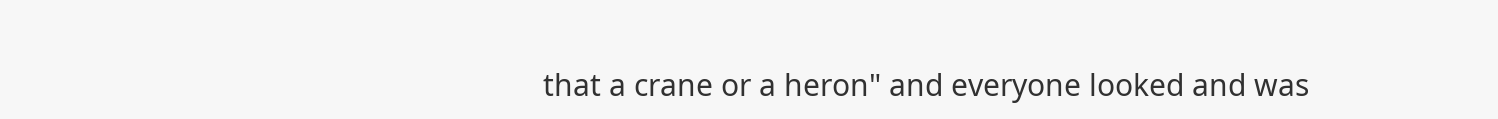that a crane or a heron" and everyone looked and was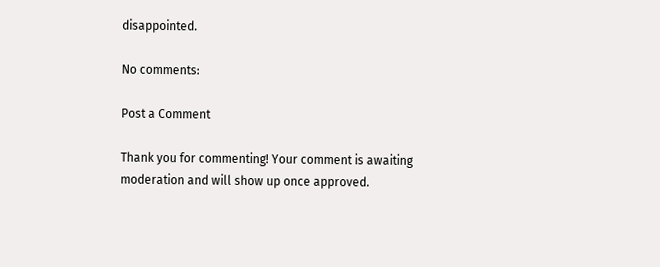disappointed.

No comments:

Post a Comment

Thank you for commenting! Your comment is awaiting moderation and will show up once approved.